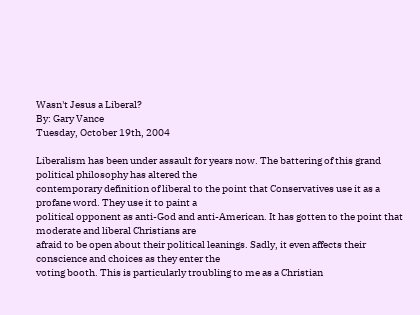Wasn't Jesus a Liberal?
By: Gary Vance
Tuesday, October 19th, 2004

Liberalism has been under assault for years now. The battering of this grand political philosophy has altered the
contemporary definition of liberal to the point that Conservatives use it as a profane word. They use it to paint a
political opponent as anti-God and anti-American. It has gotten to the point that moderate and liberal Christians are
afraid to be open about their political leanings. Sadly, it even affects their conscience and choices as they enter the
voting booth. This is particularly troubling to me as a Christian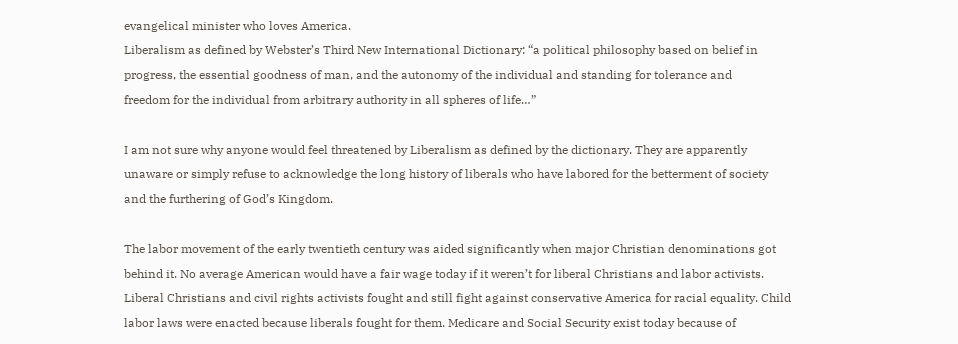evangelical minister who loves America.
Liberalism as defined by Webster’s Third New International Dictionary: “a political philosophy based on belief in
progress, the essential goodness of man, and the autonomy of the individual and standing for tolerance and
freedom for the individual from arbitrary authority in all spheres of life…”

I am not sure why anyone would feel threatened by Liberalism as defined by the dictionary. They are apparently
unaware or simply refuse to acknowledge the long history of liberals who have labored for the betterment of society
and the furthering of God’s Kingdom.

The labor movement of the early twentieth century was aided significantly when major Christian denominations got
behind it. No average American would have a fair wage today if it weren’t for liberal Christians and labor activists.
Liberal Christians and civil rights activists fought and still fight against conservative America for racial equality. Child
labor laws were enacted because liberals fought for them. Medicare and Social Security exist today because of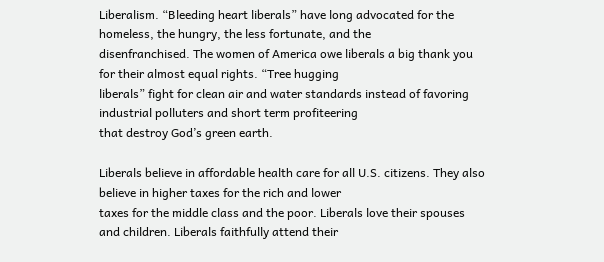Liberalism. “Bleeding heart liberals” have long advocated for the homeless, the hungry, the less fortunate, and the
disenfranchised. The women of America owe liberals a big thank you for their almost equal rights. “Tree hugging
liberals” fight for clean air and water standards instead of favoring industrial polluters and short term profiteering
that destroy God’s green earth.

Liberals believe in affordable health care for all U.S. citizens. They also believe in higher taxes for the rich and lower
taxes for the middle class and the poor. Liberals love their spouses and children. Liberals faithfully attend their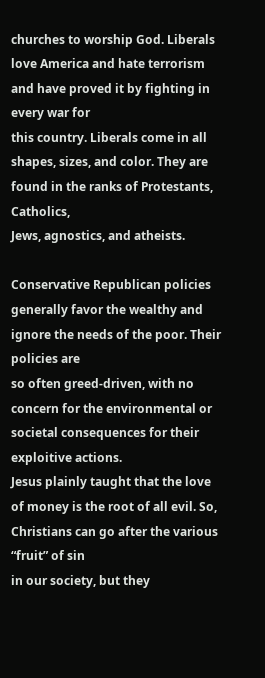churches to worship God. Liberals love America and hate terrorism and have proved it by fighting in every war for
this country. Liberals come in all shapes, sizes, and color. They are found in the ranks of Protestants, Catholics,
Jews, agnostics, and atheists.

Conservative Republican policies generally favor the wealthy and ignore the needs of the poor. Their policies are
so often greed-driven, with no concern for the environmental or societal consequences for their exploitive actions.
Jesus plainly taught that the love of money is the root of all evil. So, Christians can go after the various “fruit” of sin
in our society, but they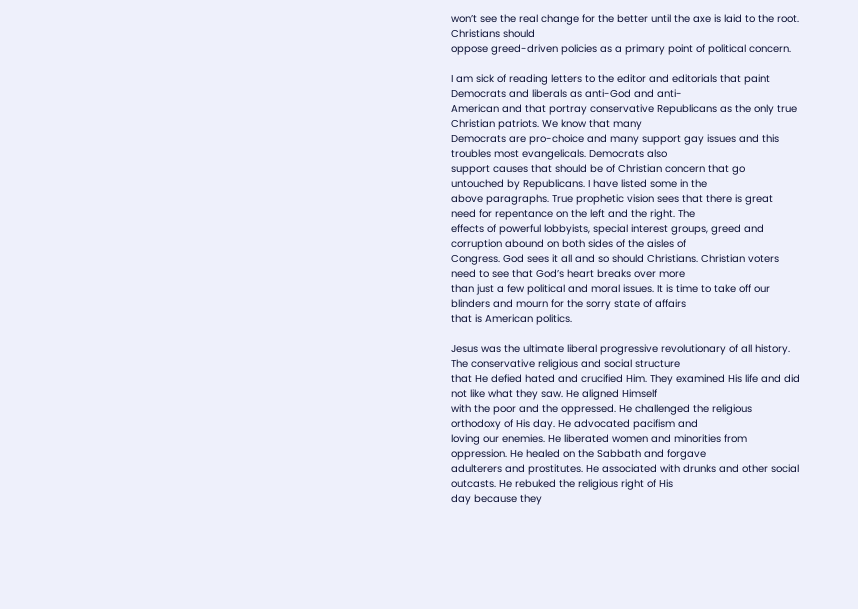won’t see the real change for the better until the axe is laid to the root. Christians should
oppose greed-driven policies as a primary point of political concern.

I am sick of reading letters to the editor and editorials that paint Democrats and liberals as anti-God and anti-
American and that portray conservative Republicans as the only true Christian patriots. We know that many
Democrats are pro-choice and many support gay issues and this troubles most evangelicals. Democrats also
support causes that should be of Christian concern that go untouched by Republicans. I have listed some in the
above paragraphs. True prophetic vision sees that there is great need for repentance on the left and the right. The
effects of powerful lobbyists, special interest groups, greed and corruption abound on both sides of the aisles of
Congress. God sees it all and so should Christians. Christian voters need to see that God’s heart breaks over more
than just a few political and moral issues. It is time to take off our blinders and mourn for the sorry state of affairs
that is American politics.

Jesus was the ultimate liberal progressive revolutionary of all history. The conservative religious and social structure
that He defied hated and crucified Him. They examined His life and did not like what they saw. He aligned Himself
with the poor and the oppressed. He challenged the religious orthodoxy of His day. He advocated pacifism and
loving our enemies. He liberated women and minorities from oppression. He healed on the Sabbath and forgave
adulterers and prostitutes. He associated with drunks and other social outcasts. He rebuked the religious right of His
day because they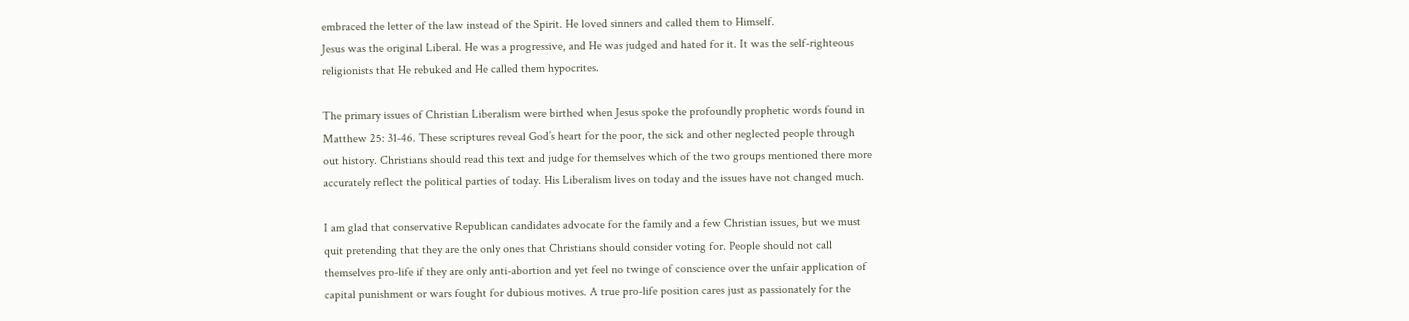embraced the letter of the law instead of the Spirit. He loved sinners and called them to Himself.
Jesus was the original Liberal. He was a progressive, and He was judged and hated for it. It was the self-righteous
religionists that He rebuked and He called them hypocrites.

The primary issues of Christian Liberalism were birthed when Jesus spoke the profoundly prophetic words found in
Matthew 25: 31-46. These scriptures reveal God’s heart for the poor, the sick and other neglected people through
out history. Christians should read this text and judge for themselves which of the two groups mentioned there more
accurately reflect the political parties of today. His Liberalism lives on today and the issues have not changed much.

I am glad that conservative Republican candidates advocate for the family and a few Christian issues, but we must
quit pretending that they are the only ones that Christians should consider voting for. People should not call
themselves pro-life if they are only anti-abortion and yet feel no twinge of conscience over the unfair application of
capital punishment or wars fought for dubious motives. A true pro-life position cares just as passionately for the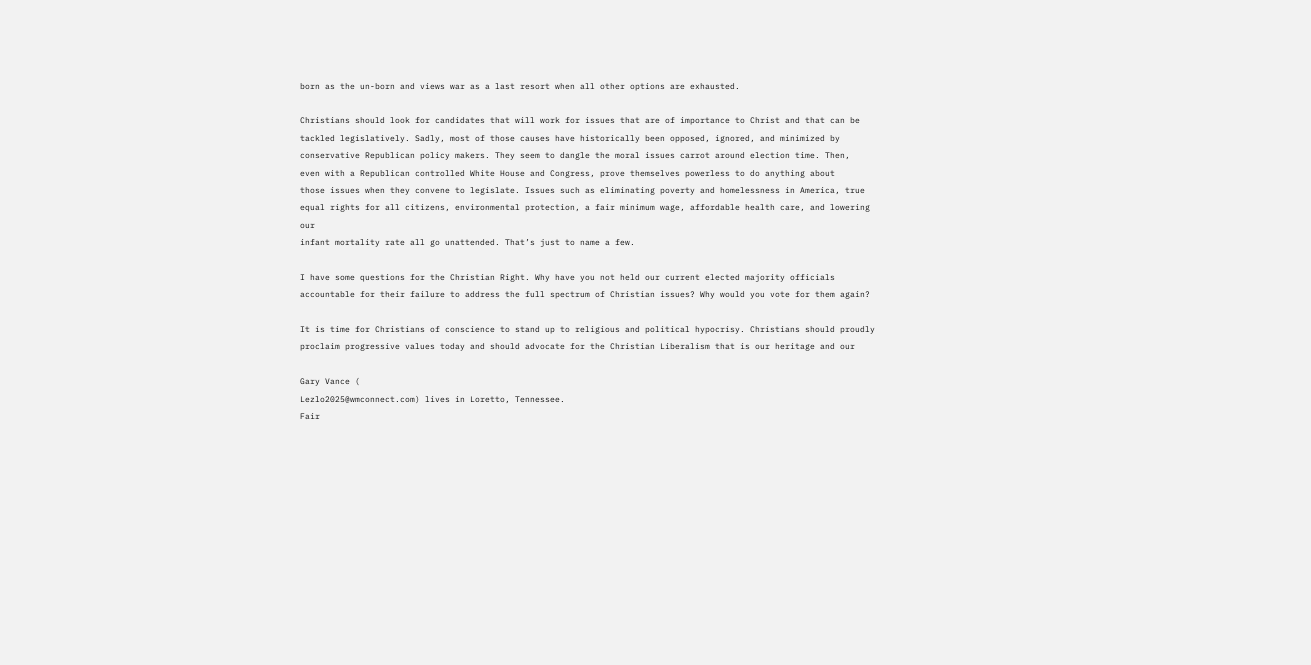born as the un-born and views war as a last resort when all other options are exhausted.

Christians should look for candidates that will work for issues that are of importance to Christ and that can be
tackled legislatively. Sadly, most of those causes have historically been opposed, ignored, and minimized by
conservative Republican policy makers. They seem to dangle the moral issues carrot around election time. Then,
even with a Republican controlled White House and Congress, prove themselves powerless to do anything about
those issues when they convene to legislate. Issues such as eliminating poverty and homelessness in America, true
equal rights for all citizens, environmental protection, a fair minimum wage, affordable health care, and lowering our
infant mortality rate all go unattended. That’s just to name a few.

I have some questions for the Christian Right. Why have you not held our current elected majority officials
accountable for their failure to address the full spectrum of Christian issues? Why would you vote for them again?

It is time for Christians of conscience to stand up to religious and political hypocrisy. Christians should proudly
proclaim progressive values today and should advocate for the Christian Liberalism that is our heritage and our

Gary Vance (
Lezlo2025@wmconnect.com) lives in Loretto, Tennessee.
Fair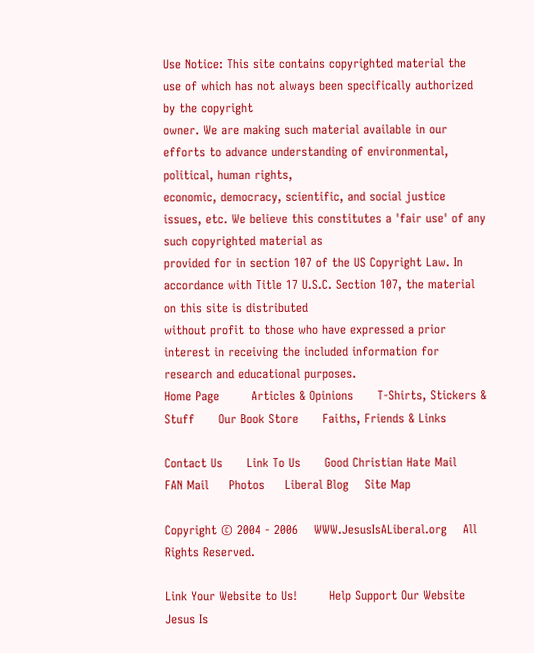Use Notice: This site contains copyrighted material the use of which has not always been specifically authorized by the copyright
owner. We are making such material available in our efforts to advance understanding of environmental, political, human rights,
economic, democracy, scientific, and social justice issues, etc. We believe this constitutes a 'fair use' of any such copyrighted material as
provided for in section 107 of the US Copyright Law. In accordance with Title 17 U.S.C. Section 107, the material on this site is distributed
without profit to those who have expressed a prior interest in receiving the included information for research and educational purposes.
Home Page        Articles & Opinions      T-Shirts, Stickers & Stuff      Our Book Store      Faiths, Friends & Links

Contact Us      Link To Us      Good Christian Hate Mail      FAN Mail     Photos     Liberal Blog    Site Map

Copyright © 2004 - 2006    WWW.JesusIsALiberal.org    All Rights Reserved.

Link Your Website to Us!        Help Support Our Website
Jesus Is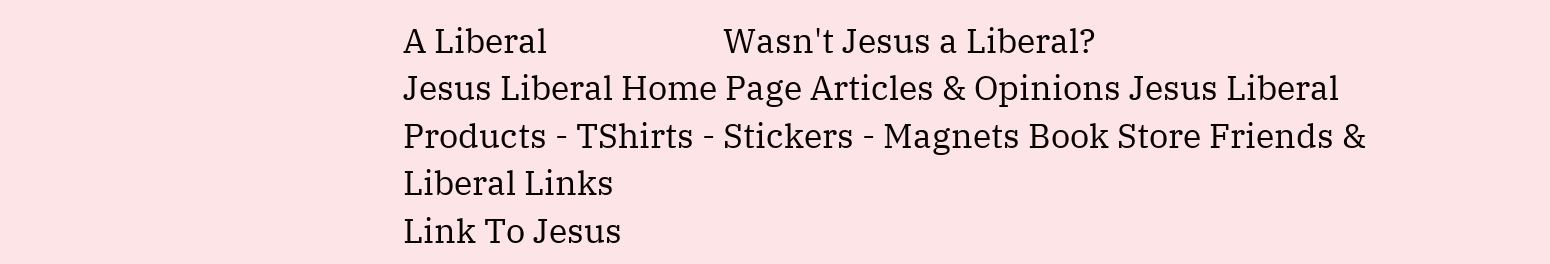A Liberal                      Wasn't Jesus a Liberal?
Jesus Liberal Home Page Articles & Opinions Jesus Liberal Products - TShirts - Stickers - Magnets Book Store Friends & Liberal Links
Link To Jesus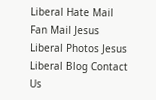Liberal Hate Mail Fan Mail Jesus Liberal Photos Jesus Liberal Blog Contact Us